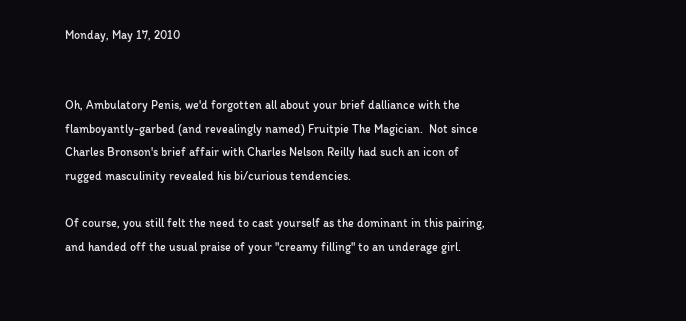Monday, May 17, 2010


Oh, Ambulatory Penis, we'd forgotten all about your brief dalliance with the flamboyantly-garbed (and revealingly named) Fruitpie The Magician.  Not since Charles Bronson's brief affair with Charles Nelson Reilly had such an icon of rugged masculinity revealed his bi/curious tendencies.

Of course, you still felt the need to cast yourself as the dominant in this pairing, and handed off the usual praise of your "creamy filling" to an underage girl.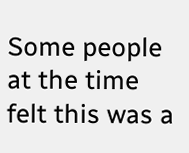Some people at the time felt this was a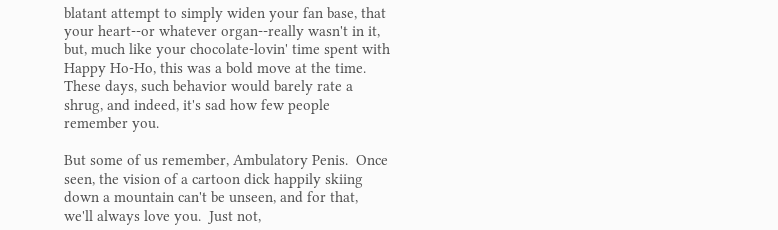blatant attempt to simply widen your fan base, that your heart--or whatever organ--really wasn't in it, but, much like your chocolate-lovin' time spent with Happy Ho-Ho, this was a bold move at the time.  These days, such behavior would barely rate a shrug, and indeed, it's sad how few people remember you.

But some of us remember, Ambulatory Penis.  Once seen, the vision of a cartoon dick happily skiing down a mountain can't be unseen, and for that, we'll always love you.  Just not,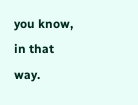you know, in that way.